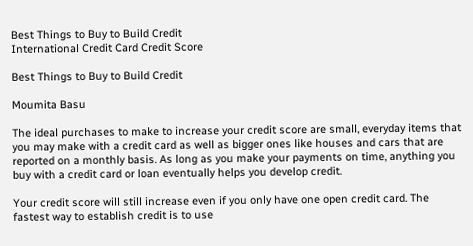Best Things to Buy to Build Credit
International Credit Card Credit Score

Best Things to Buy to Build Credit

Moumita Basu

The ideal purchases to make to increase your credit score are small, everyday items that you may make with a credit card as well as bigger ones like houses and cars that are reported on a monthly basis. As long as you make your payments on time, anything you buy with a credit card or loan eventually helps you develop credit.

Your credit score will still increase even if you only have one open credit card. The fastest way to establish credit is to use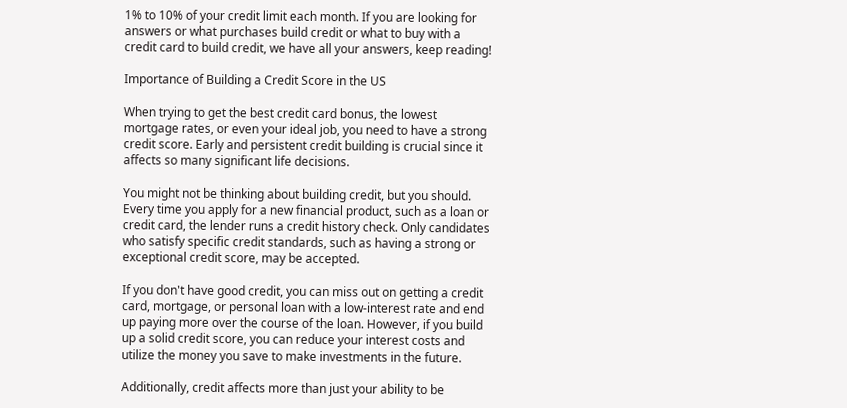1% to 10% of your credit limit each month. If you are looking for answers or what purchases build credit or what to buy with a credit card to build credit, we have all your answers, keep reading!

Importance of Building a Credit Score in the US

When trying to get the best credit card bonus, the lowest mortgage rates, or even your ideal job, you need to have a strong credit score. Early and persistent credit building is crucial since it affects so many significant life decisions.

You might not be thinking about building credit, but you should. Every time you apply for a new financial product, such as a loan or credit card, the lender runs a credit history check. Only candidates who satisfy specific credit standards, such as having a strong or exceptional credit score, may be accepted.

If you don't have good credit, you can miss out on getting a credit card, mortgage, or personal loan with a low-interest rate and end up paying more over the course of the loan. However, if you build up a solid credit score, you can reduce your interest costs and utilize the money you save to make investments in the future.

Additionally, credit affects more than just your ability to be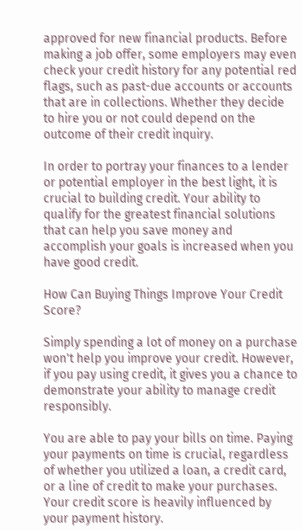approved for new financial products. Before making a job offer, some employers may even check your credit history for any potential red flags, such as past-due accounts or accounts that are in collections. Whether they decide to hire you or not could depend on the outcome of their credit inquiry.

In order to portray your finances to a lender or potential employer in the best light, it is crucial to building credit. Your ability to qualify for the greatest financial solutions that can help you save money and accomplish your goals is increased when you have good credit.

How Can Buying Things Improve Your Credit Score?

Simply spending a lot of money on a purchase won't help you improve your credit. However, if you pay using credit, it gives you a chance to demonstrate your ability to manage credit responsibly.

You are able to pay your bills on time. Paying your payments on time is crucial, regardless of whether you utilized a loan, a credit card, or a line of credit to make your purchases. Your credit score is heavily influenced by your payment history.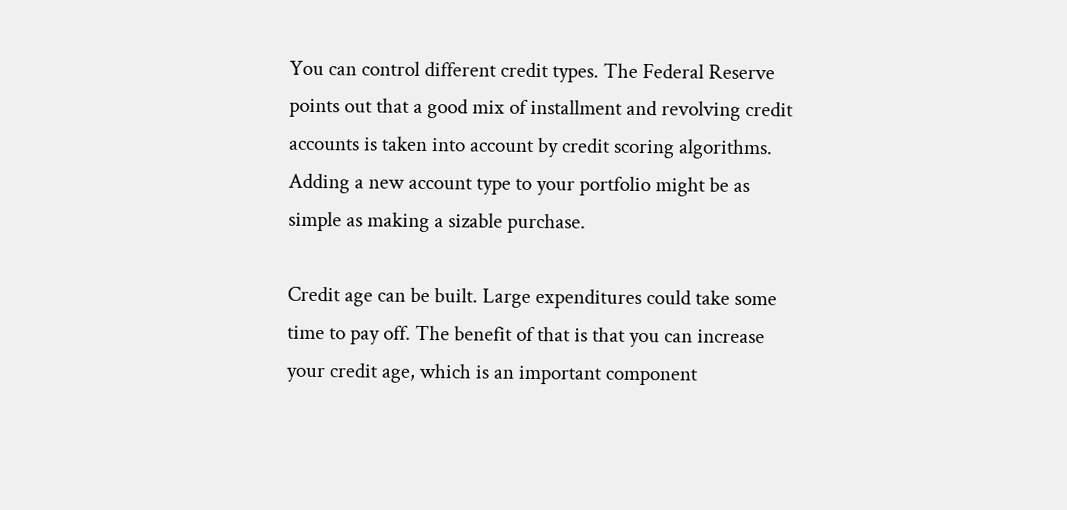You can control different credit types. The Federal Reserve points out that a good mix of installment and revolving credit accounts is taken into account by credit scoring algorithms. Adding a new account type to your portfolio might be as simple as making a sizable purchase.

Credit age can be built. Large expenditures could take some time to pay off. The benefit of that is that you can increase your credit age, which is an important component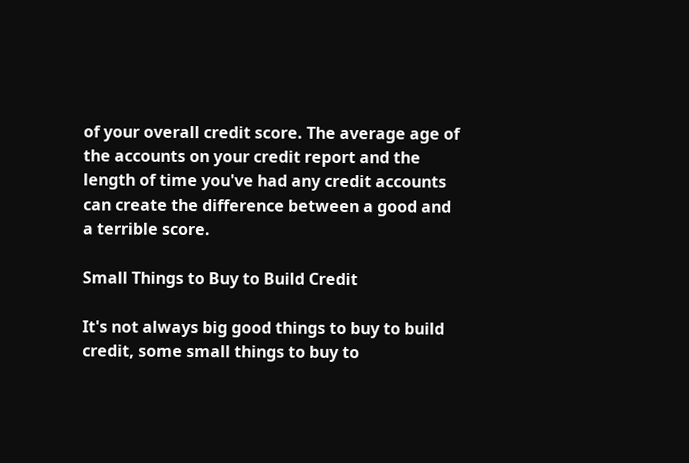of your overall credit score. The average age of the accounts on your credit report and the length of time you've had any credit accounts can create the difference between a good and a terrible score.

Small Things to Buy to Build Credit

It's not always big good things to buy to build credit, some small things to buy to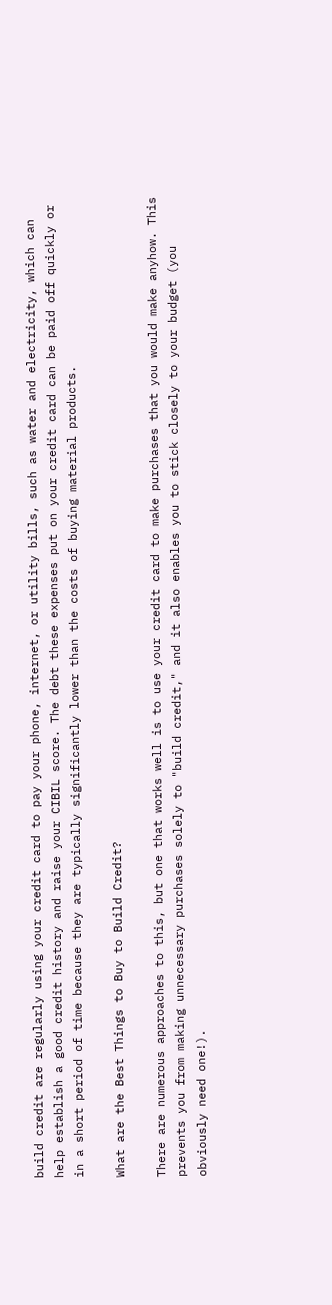build credit are regularly using your credit card to pay your phone, internet, or utility bills, such as water and electricity, which can help establish a good credit history and raise your CIBIL score. The debt these expenses put on your credit card can be paid off quickly or in a short period of time because they are typically significantly lower than the costs of buying material products.

What are the Best Things to Buy to Build Credit?

There are numerous approaches to this, but one that works well is to use your credit card to make purchases that you would make anyhow. This prevents you from making unnecessary purchases solely to "build credit," and it also enables you to stick closely to your budget (you obviously need one!).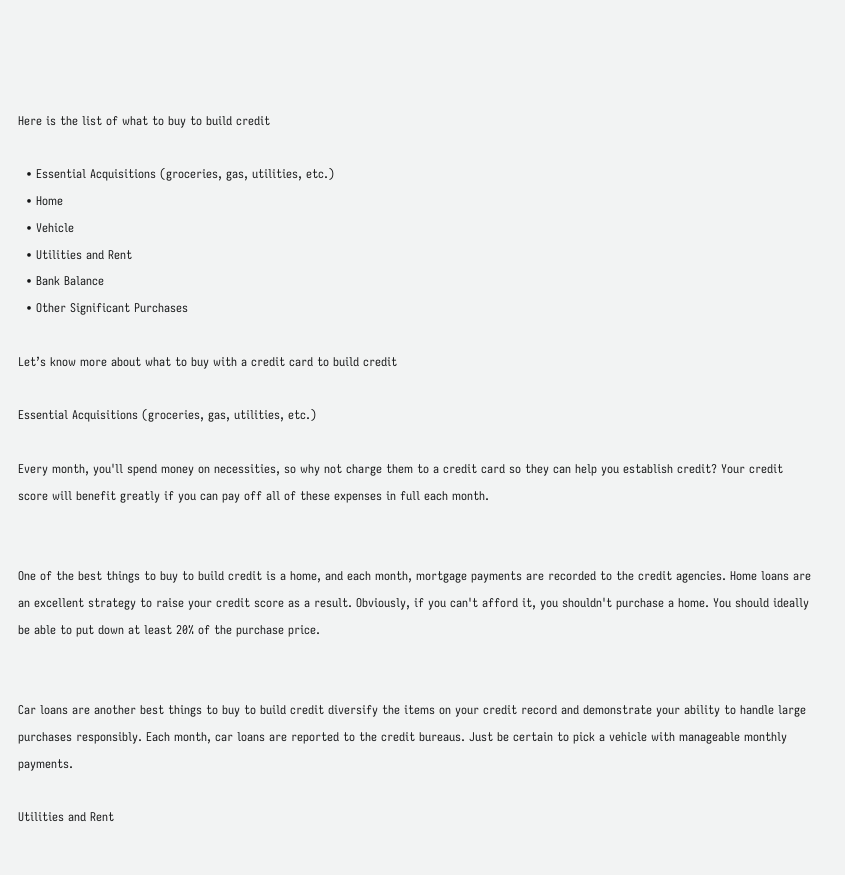Here is the list of what to buy to build credit

  • Essential Acquisitions (groceries, gas, utilities, etc.)
  • Home
  • Vehicle
  • Utilities and Rent
  • Bank Balance
  • Other Significant Purchases

Let’s know more about what to buy with a credit card to build credit

Essential Acquisitions (groceries, gas, utilities, etc.)

Every month, you'll spend money on necessities, so why not charge them to a credit card so they can help you establish credit? Your credit score will benefit greatly if you can pay off all of these expenses in full each month.


One of the best things to buy to build credit is a home, and each month, mortgage payments are recorded to the credit agencies. Home loans are an excellent strategy to raise your credit score as a result. Obviously, if you can't afford it, you shouldn't purchase a home. You should ideally be able to put down at least 20% of the purchase price.


Car loans are another best things to buy to build credit diversify the items on your credit record and demonstrate your ability to handle large purchases responsibly. Each month, car loans are reported to the credit bureaus. Just be certain to pick a vehicle with manageable monthly payments.

Utilities and Rent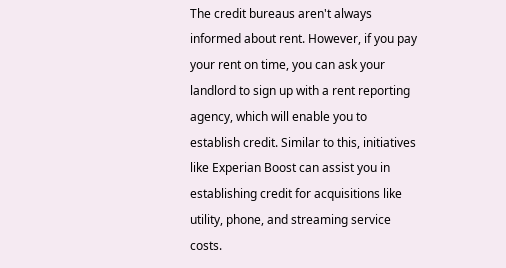The credit bureaus aren't always informed about rent. However, if you pay your rent on time, you can ask your landlord to sign up with a rent reporting agency, which will enable you to establish credit. Similar to this, initiatives like Experian Boost can assist you in establishing credit for acquisitions like utility, phone, and streaming service costs.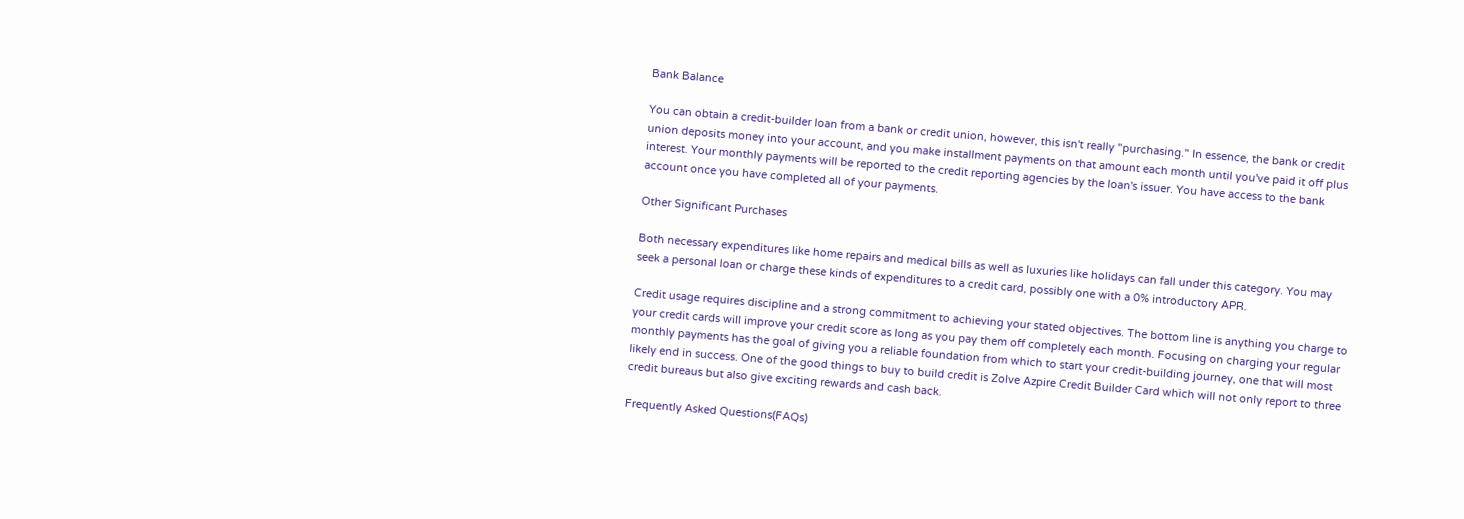Bank Balance

You can obtain a credit-builder loan from a bank or credit union, however, this isn't really "purchasing." In essence, the bank or credit union deposits money into your account, and you make installment payments on that amount each month until you've paid it off plus interest. Your monthly payments will be reported to the credit reporting agencies by the loan's issuer. You have access to the bank account once you have completed all of your payments.

Other Significant Purchases

Both necessary expenditures like home repairs and medical bills as well as luxuries like holidays can fall under this category. You may seek a personal loan or charge these kinds of expenditures to a credit card, possibly one with a 0% introductory APR.

Credit usage requires discipline and a strong commitment to achieving your stated objectives. The bottom line is anything you charge to your credit cards will improve your credit score as long as you pay them off completely each month. Focusing on charging your regular monthly payments has the goal of giving you a reliable foundation from which to start your credit-building journey, one that will most likely end in success. One of the good things to buy to build credit is Zolve Azpire Credit Builder Card which will not only report to three credit bureaus but also give exciting rewards and cash back.

Frequently Asked Questions(FAQs)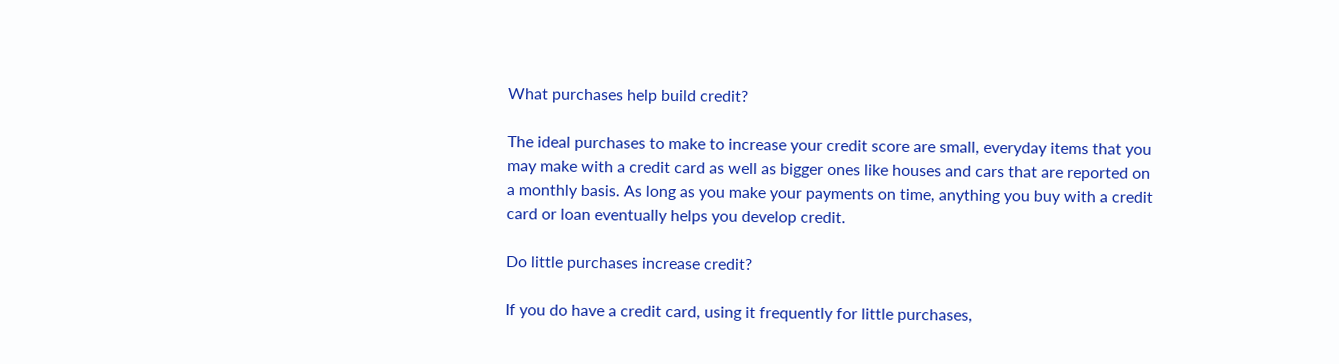What purchases help build credit?

The ideal purchases to make to increase your credit score are small, everyday items that you may make with a credit card as well as bigger ones like houses and cars that are reported on a monthly basis. As long as you make your payments on time, anything you buy with a credit card or loan eventually helps you develop credit.

Do little purchases increase credit?

If you do have a credit card, using it frequently for little purchases,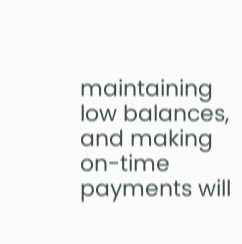maintaining low balances, and making on-time payments will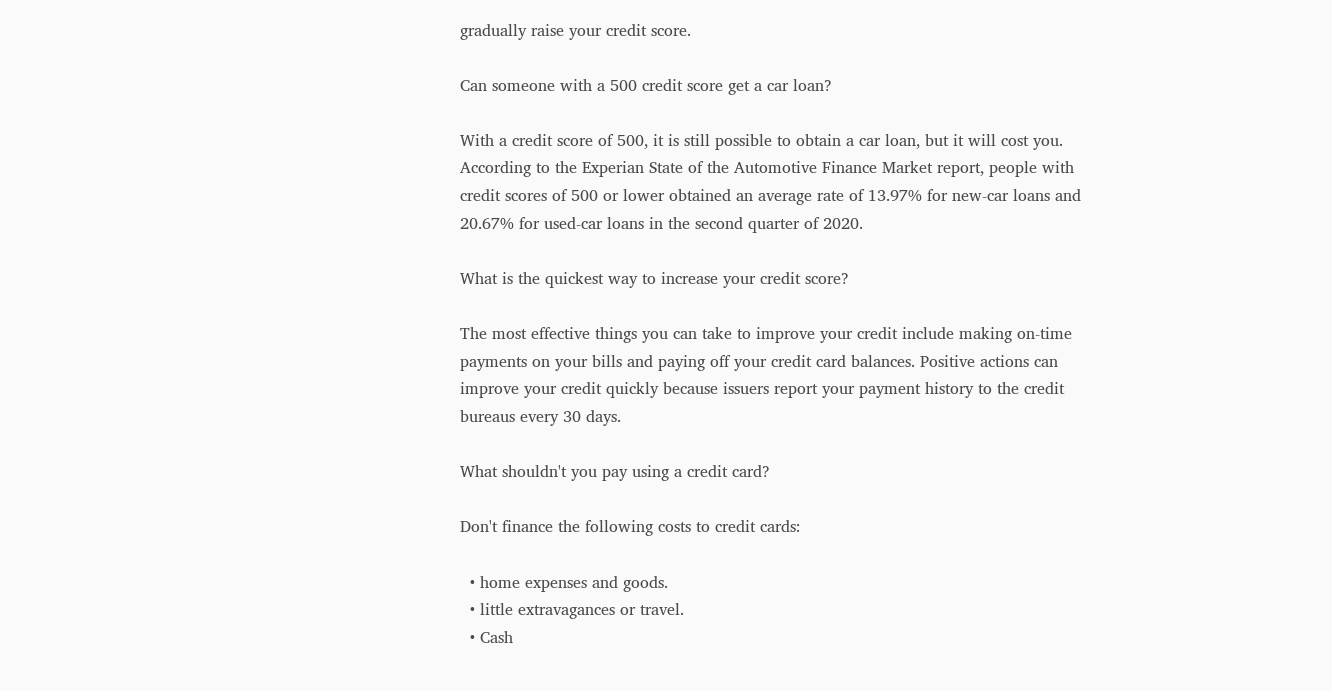gradually raise your credit score.

Can someone with a 500 credit score get a car loan?

With a credit score of 500, it is still possible to obtain a car loan, but it will cost you. According to the Experian State of the Automotive Finance Market report, people with credit scores of 500 or lower obtained an average rate of 13.97% for new-car loans and 20.67% for used-car loans in the second quarter of 2020.

What is the quickest way to increase your credit score?

The most effective things you can take to improve your credit include making on-time payments on your bills and paying off your credit card balances. Positive actions can improve your credit quickly because issuers report your payment history to the credit bureaus every 30 days.

What shouldn't you pay using a credit card?

Don't finance the following costs to credit cards:

  • home expenses and goods.
  • little extravagances or travel.
  • Cash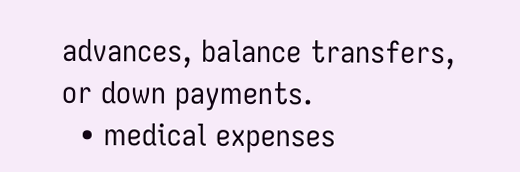advances, balance transfers, or down payments.
  • medical expenses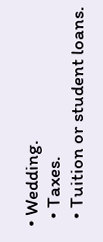• Wedding.
  • Taxes.
  • Tuition or student loans.